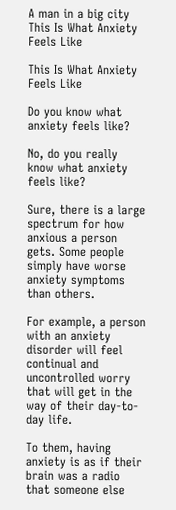A man in a big city
This Is What Anxiety Feels Like

This Is What Anxiety Feels Like

Do you know what anxiety feels like?

No, do you really know what anxiety feels like?

Sure, there is a large spectrum for how anxious a person gets. Some people simply have worse anxiety symptoms than others.

For example, a person with an anxiety disorder will feel continual and uncontrolled worry that will get in the way of their day-to-day life.

To them, having anxiety is as if their brain was a radio that someone else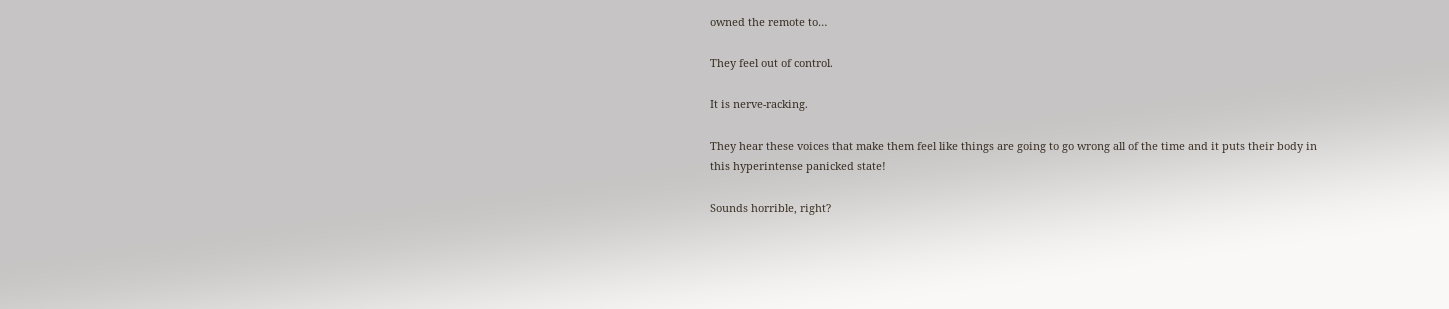owned the remote to…

They feel out of control.

It is nerve-racking.

They hear these voices that make them feel like things are going to go wrong all of the time and it puts their body in this hyperintense panicked state!

Sounds horrible, right?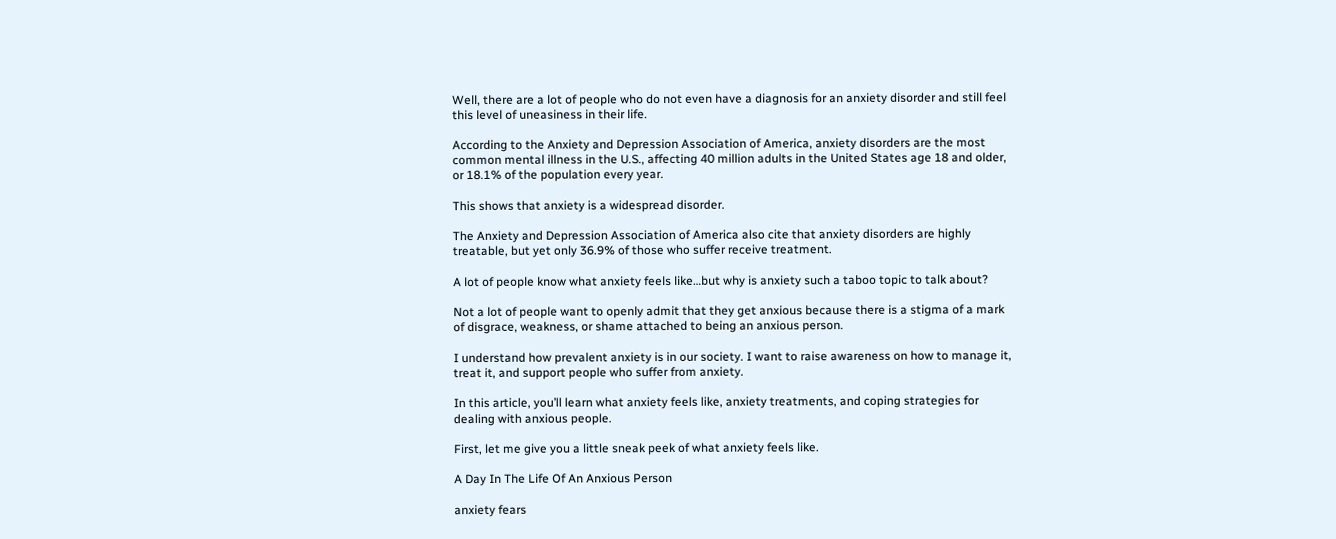Well, there are a lot of people who do not even have a diagnosis for an anxiety disorder and still feel this level of uneasiness in their life.

According to the Anxiety and Depression Association of America, anxiety disorders are the most common mental illness in the U.S., affecting 40 million adults in the United States age 18 and older, or 18.1% of the population every year.

This shows that anxiety is a widespread disorder.

The Anxiety and Depression Association of America also cite that anxiety disorders are highly treatable, but yet only 36.9% of those who suffer receive treatment.

A lot of people know what anxiety feels like…but why is anxiety such a taboo topic to talk about?

Not a lot of people want to openly admit that they get anxious because there is a stigma of a mark of disgrace, weakness, or shame attached to being an anxious person.

I understand how prevalent anxiety is in our society. I want to raise awareness on how to manage it, treat it, and support people who suffer from anxiety.

In this article, you’ll learn what anxiety feels like, anxiety treatments, and coping strategies for dealing with anxious people.

First, let me give you a little sneak peek of what anxiety feels like.

A Day In The Life Of An Anxious Person

anxiety fears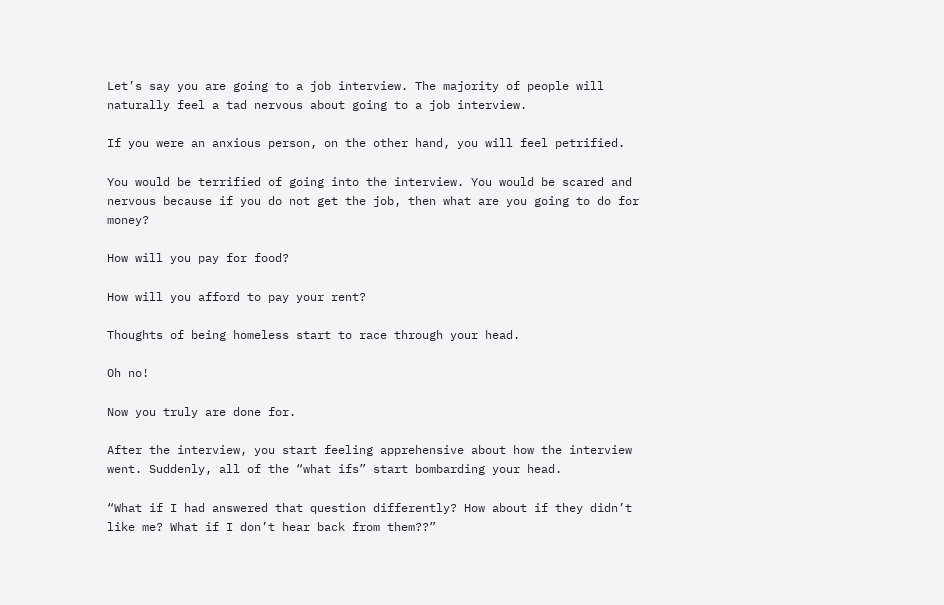Let’s say you are going to a job interview. The majority of people will naturally feel a tad nervous about going to a job interview.

If you were an anxious person, on the other hand, you will feel petrified.

You would be terrified of going into the interview. You would be scared and nervous because if you do not get the job, then what are you going to do for money?

How will you pay for food?

How will you afford to pay your rent?

Thoughts of being homeless start to race through your head.

Oh no!

Now you truly are done for.

After the interview, you start feeling apprehensive about how the interview went. Suddenly, all of the “what ifs” start bombarding your head.

“What if I had answered that question differently? How about if they didn’t like me? What if I don’t hear back from them??”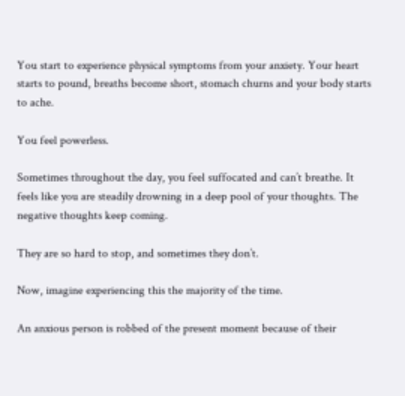You start to experience physical symptoms from your anxiety. Your heart starts to pound, breaths become short, stomach churns and your body starts to ache.

You feel powerless.

Sometimes throughout the day, you feel suffocated and can’t breathe. It feels like you are steadily drowning in a deep pool of your thoughts. The negative thoughts keep coming.

They are so hard to stop, and sometimes they don’t.

Now, imagine experiencing this the majority of the time.

An anxious person is robbed of the present moment because of their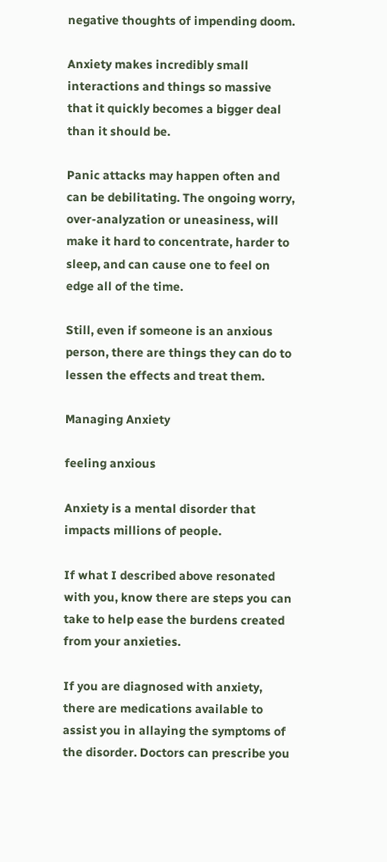negative thoughts of impending doom.

Anxiety makes incredibly small interactions and things so massive that it quickly becomes a bigger deal than it should be.

Panic attacks may happen often and can be debilitating. The ongoing worry, over-analyzation or uneasiness, will make it hard to concentrate, harder to sleep, and can cause one to feel on edge all of the time.

Still, even if someone is an anxious person, there are things they can do to lessen the effects and treat them.

Managing Anxiety

feeling anxious

Anxiety is a mental disorder that impacts millions of people.

If what I described above resonated with you, know there are steps you can take to help ease the burdens created from your anxieties.

If you are diagnosed with anxiety, there are medications available to assist you in allaying the symptoms of the disorder. Doctors can prescribe you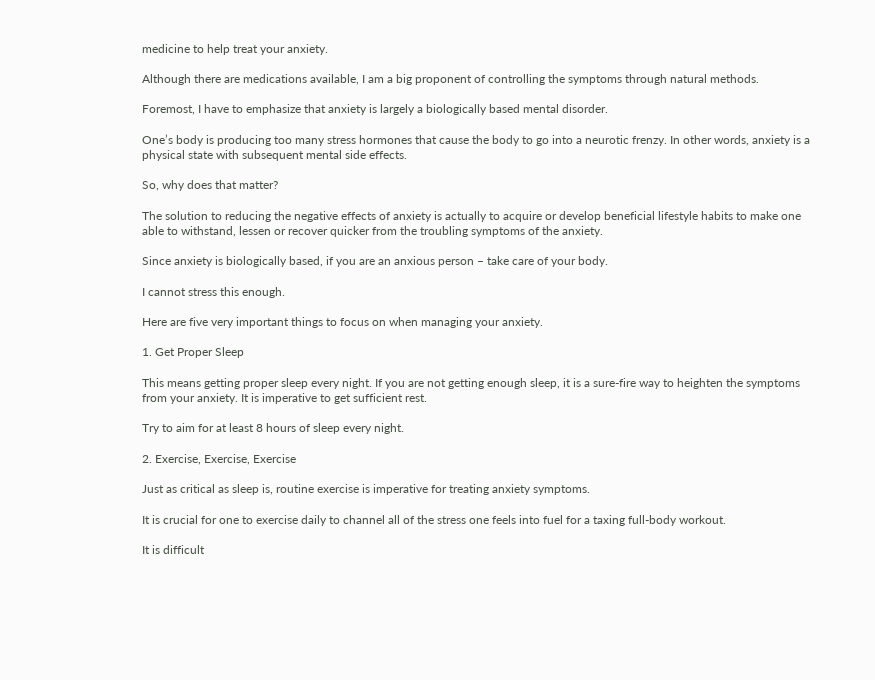medicine to help treat your anxiety.

Although there are medications available, I am a big proponent of controlling the symptoms through natural methods.

Foremost, I have to emphasize that anxiety is largely a biologically based mental disorder.

One’s body is producing too many stress hormones that cause the body to go into a neurotic frenzy. In other words, anxiety is a physical state with subsequent mental side effects.

So, why does that matter?

The solution to reducing the negative effects of anxiety is actually to acquire or develop beneficial lifestyle habits to make one able to withstand, lessen or recover quicker from the troubling symptoms of the anxiety.

Since anxiety is biologically based, if you are an anxious person – take care of your body.

I cannot stress this enough.

Here are five very important things to focus on when managing your anxiety.

1. Get Proper Sleep

This means getting proper sleep every night. If you are not getting enough sleep, it is a sure-fire way to heighten the symptoms from your anxiety. It is imperative to get sufficient rest.

Try to aim for at least 8 hours of sleep every night.

2. Exercise, Exercise, Exercise

Just as critical as sleep is, routine exercise is imperative for treating anxiety symptoms.

It is crucial for one to exercise daily to channel all of the stress one feels into fuel for a taxing full-body workout.

It is difficult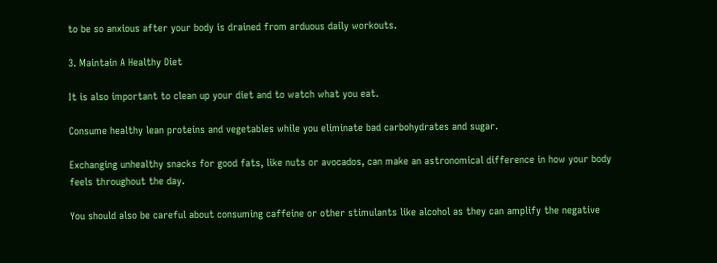to be so anxious after your body is drained from arduous daily workouts.

3. Maintain A Healthy Diet

It is also important to clean up your diet and to watch what you eat.

Consume healthy lean proteins and vegetables while you eliminate bad carbohydrates and sugar.

Exchanging unhealthy snacks for good fats, like nuts or avocados, can make an astronomical difference in how your body feels throughout the day.

You should also be careful about consuming caffeine or other stimulants like alcohol as they can amplify the negative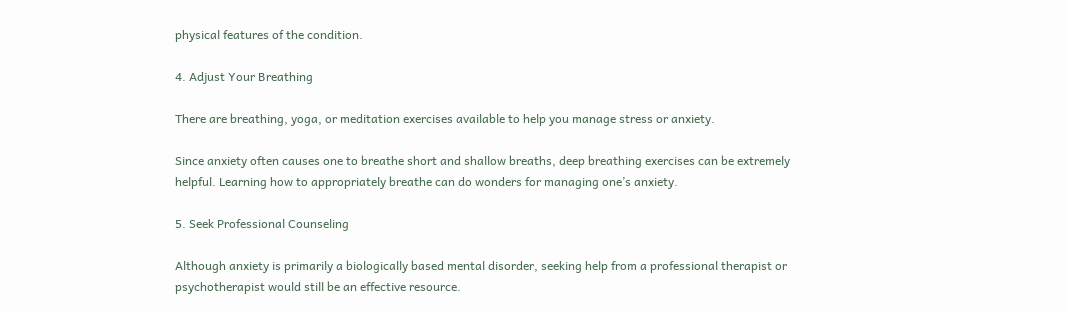physical features of the condition.

4. Adjust Your Breathing

There are breathing, yoga, or meditation exercises available to help you manage stress or anxiety.

Since anxiety often causes one to breathe short and shallow breaths, deep breathing exercises can be extremely helpful. Learning how to appropriately breathe can do wonders for managing one’s anxiety.

5. Seek Professional Counseling

Although anxiety is primarily a biologically based mental disorder, seeking help from a professional therapist or psychotherapist would still be an effective resource.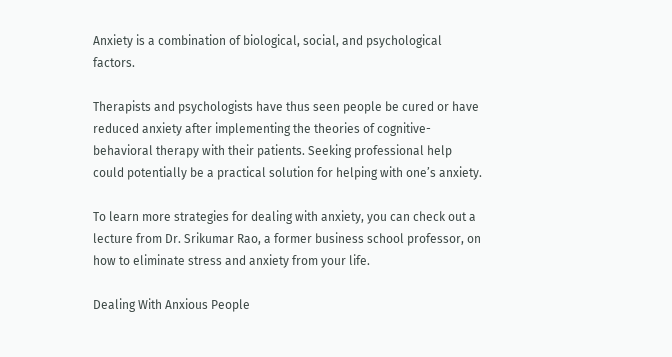Anxiety is a combination of biological, social, and psychological factors.

Therapists and psychologists have thus seen people be cured or have reduced anxiety after implementing the theories of cognitive-behavioral therapy with their patients. Seeking professional help could potentially be a practical solution for helping with one’s anxiety.

To learn more strategies for dealing with anxiety, you can check out a lecture from Dr. Srikumar Rao, a former business school professor, on how to eliminate stress and anxiety from your life.

Dealing With Anxious People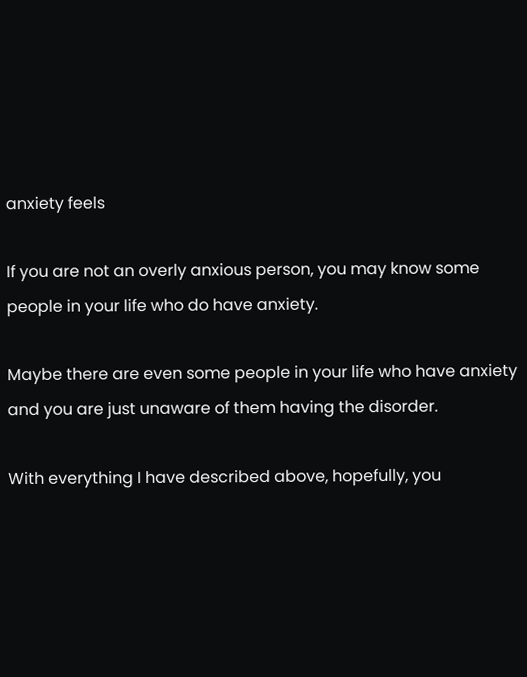anxiety feels

If you are not an overly anxious person, you may know some people in your life who do have anxiety.

Maybe there are even some people in your life who have anxiety and you are just unaware of them having the disorder.

With everything I have described above, hopefully, you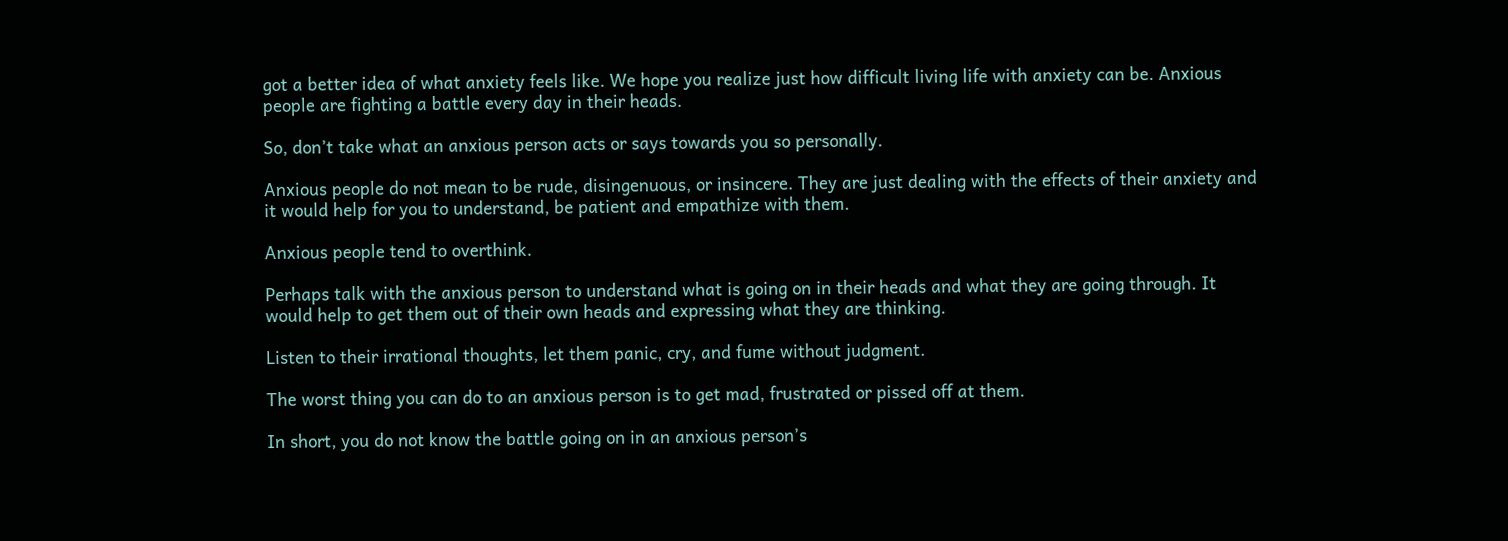got a better idea of what anxiety feels like. We hope you realize just how difficult living life with anxiety can be. Anxious people are fighting a battle every day in their heads.

So, don’t take what an anxious person acts or says towards you so personally.

Anxious people do not mean to be rude, disingenuous, or insincere. They are just dealing with the effects of their anxiety and it would help for you to understand, be patient and empathize with them.

Anxious people tend to overthink.

Perhaps talk with the anxious person to understand what is going on in their heads and what they are going through. It would help to get them out of their own heads and expressing what they are thinking.

Listen to their irrational thoughts, let them panic, cry, and fume without judgment.

The worst thing you can do to an anxious person is to get mad, frustrated or pissed off at them.

In short, you do not know the battle going on in an anxious person’s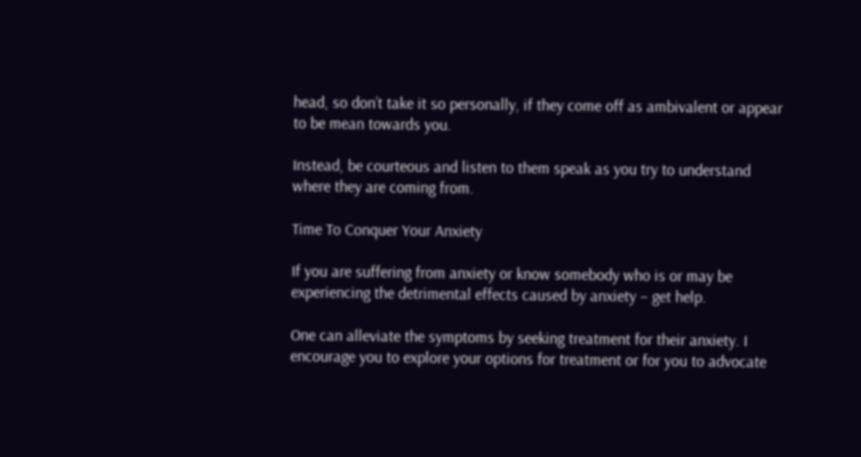head, so don’t take it so personally, if they come off as ambivalent or appear to be mean towards you.

Instead, be courteous and listen to them speak as you try to understand where they are coming from.

Time To Conquer Your Anxiety

If you are suffering from anxiety or know somebody who is or may be experiencing the detrimental effects caused by anxiety – get help.

One can alleviate the symptoms by seeking treatment for their anxiety. I encourage you to explore your options for treatment or for you to advocate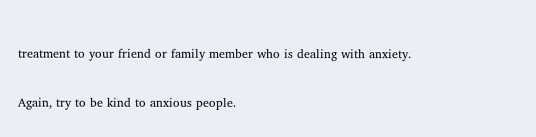treatment to your friend or family member who is dealing with anxiety.

Again, try to be kind to anxious people.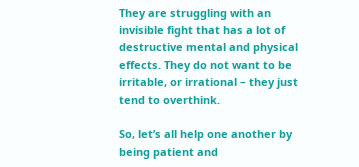They are struggling with an invisible fight that has a lot of destructive mental and physical effects. They do not want to be irritable, or irrational – they just tend to overthink.

So, let’s all help one another by being patient and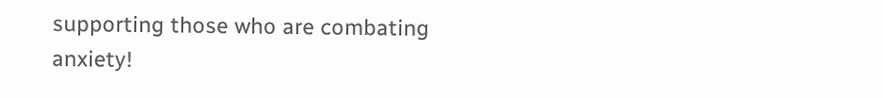supporting those who are combating anxiety!